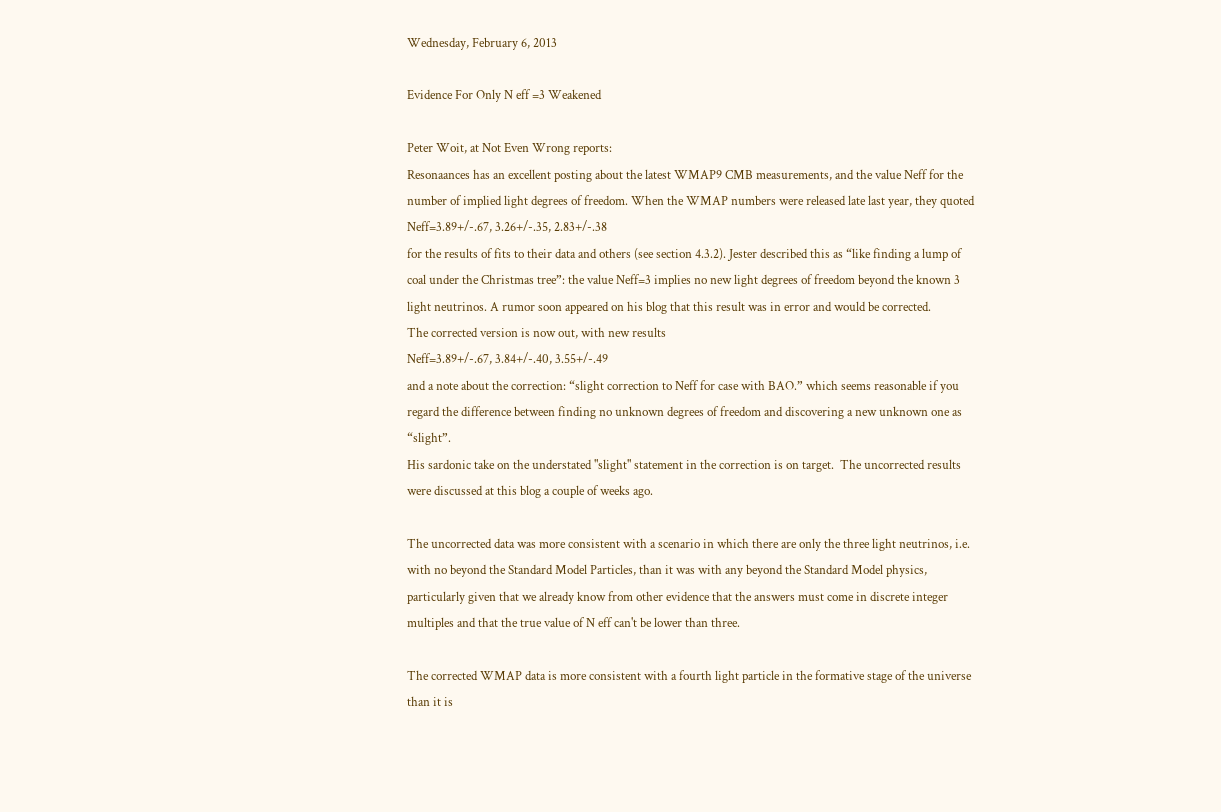Wednesday, February 6, 2013

Evidence For Only N eff =3 Weakened

Peter Woit, at Not Even Wrong reports:
Resonaances has an excellent posting about the latest WMAP9 CMB measurements, and the value Neff for the number of implied light degrees of freedom. When the WMAP numbers were released late last year, they quoted
Neff=3.89+/-.67, 3.26+/-.35, 2.83+/-.38
for the results of fits to their data and others (see section 4.3.2). Jester described this as “like finding a lump of coal under the Christmas tree”: the value Neff=3 implies no new light degrees of freedom beyond the known 3 light neutrinos. A rumor soon appeared on his blog that this result was in error and would be corrected.
The corrected version is now out, with new results
Neff=3.89+/-.67, 3.84+/-.40, 3.55+/-.49
and a note about the correction: “slight correction to Neff for case with BAO.” which seems reasonable if you regard the difference between finding no unknown degrees of freedom and discovering a new unknown one as “slight”.
His sardonic take on the understated "slight" statement in the correction is on target.  The uncorrected results were discussed at this blog a couple of weeks ago.

The uncorrected data was more consistent with a scenario in which there are only the three light neutrinos, i.e. with no beyond the Standard Model Particles, than it was with any beyond the Standard Model physics, particularly given that we already know from other evidence that the answers must come in discrete integer multiples and that the true value of N eff can't be lower than three.

The corrected WMAP data is more consistent with a fourth light particle in the formative stage of the universe than it is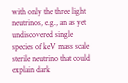with only the three light neutrinos, e.g., an as yet undiscovered single species of keV mass scale sterile neutrino that could explain dark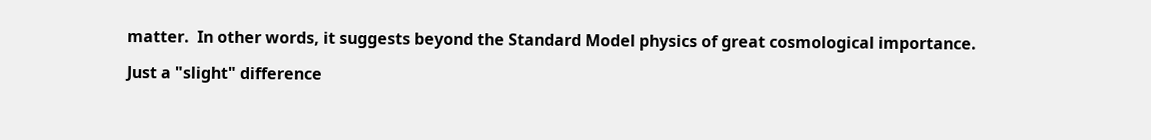matter.  In other words, it suggests beyond the Standard Model physics of great cosmological importance.

Just a "slight" difference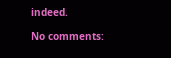indeed.

No comments: